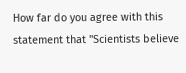How far do you agree with this statement that "Scientists believe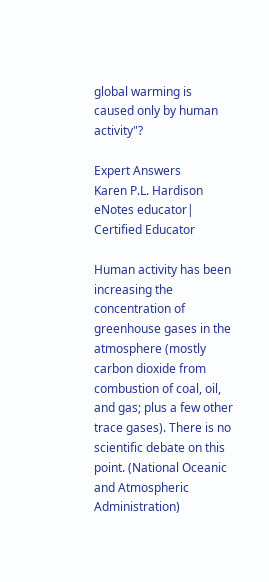global warming is caused only by human activity"?

Expert Answers
Karen P.L. Hardison eNotes educator| Certified Educator

Human activity has been increasing the concentration of greenhouse gases in the atmosphere (mostly carbon dioxide from combustion of coal, oil, and gas; plus a few other trace gases). There is no scientific debate on this point. (National Oceanic and Atmospheric Administration)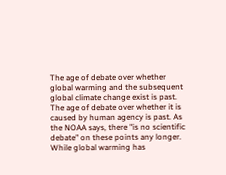The age of debate over whether global warming and the subsequent global climate change exist is past. The age of debate over whether it is caused by human agency is past. As the NOAA says, there "is no scientific debate" on these points any longer. While global warming has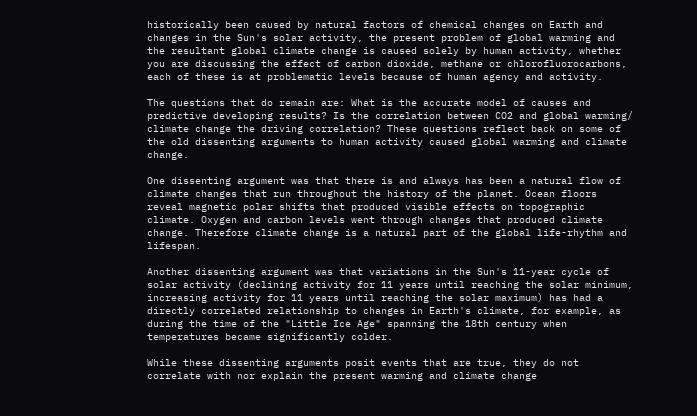historically been caused by natural factors of chemical changes on Earth and changes in the Sun's solar activity, the present problem of global warming and the resultant global climate change is caused solely by human activity, whether you are discussing the effect of carbon dioxide, methane or chlorofluorocarbons, each of these is at problematic levels because of human agency and activity.

The questions that do remain are: What is the accurate model of causes and predictive developing results? Is the correlation between CO2 and global warming/ climate change the driving correlation? These questions reflect back on some of the old dissenting arguments to human activity caused global warming and climate change.

One dissenting argument was that there is and always has been a natural flow of climate changes that run throughout the history of the planet. Ocean floors reveal magnetic polar shifts that produced visible effects on topographic climate. Oxygen and carbon levels went through changes that produced climate change. Therefore climate change is a natural part of the global life-rhythm and lifespan.

Another dissenting argument was that variations in the Sun's 11-year cycle of solar activity (declining activity for 11 years until reaching the solar minimum, increasing activity for 11 years until reaching the solar maximum) has had a directly correlated relationship to changes in Earth's climate, for example, as during the time of the "Little Ice Age" spanning the 18th century when temperatures became significantly colder.

While these dissenting arguments posit events that are true, they do not correlate with nor explain the present warming and climate change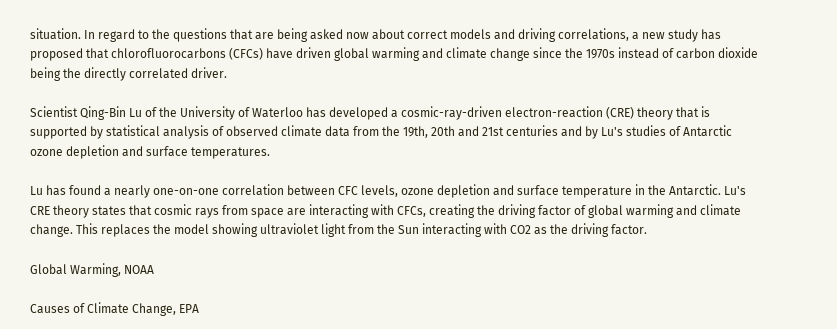situation. In regard to the questions that are being asked now about correct models and driving correlations, a new study has proposed that chlorofluorocarbons (CFCs) have driven global warming and climate change since the 1970s instead of carbon dioxide being the directly correlated driver.

Scientist Qing-Bin Lu of the University of Waterloo has developed a cosmic-ray-driven electron-reaction (CRE) theory that is supported by statistical analysis of observed climate data from the 19th, 20th and 21st centuries and by Lu's studies of Antarctic ozone depletion and surface temperatures.

Lu has found a nearly one-on-one correlation between CFC levels, ozone depletion and surface temperature in the Antarctic. Lu's CRE theory states that cosmic rays from space are interacting with CFCs, creating the driving factor of global warming and climate change. This replaces the model showing ultraviolet light from the Sun interacting with CO2 as the driving factor.

Global Warming, NOAA

Causes of Climate Change, EPA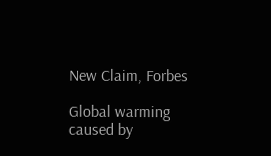New Claim, Forbes

Global warming caused by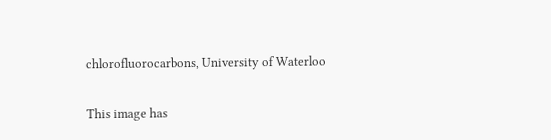chlorofluorocarbons, University of Waterloo

This image has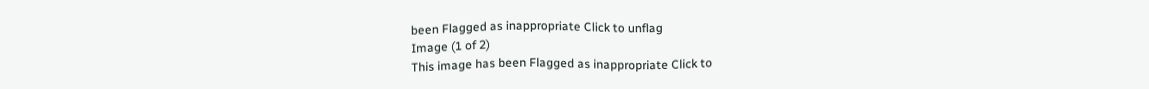been Flagged as inappropriate Click to unflag
Image (1 of 2)
This image has been Flagged as inappropriate Click to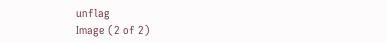unflag
Image (2 of 2)